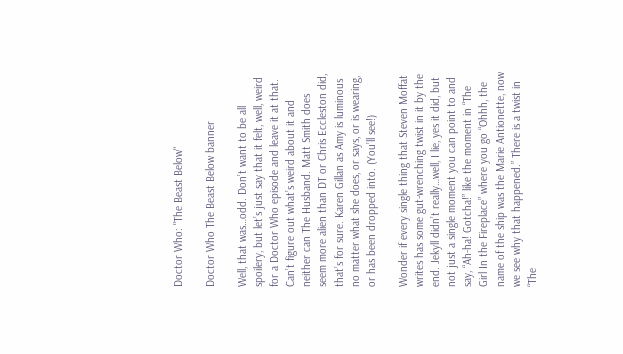Doctor Who: "The Beast Below"

Doctor Who The Beast Below banner

Well, that was…odd. Don’t want to be all spoilery, but let’s just say that it felt, well, weird for a Doctor Who episode and leave it at that. Can’t figure out what’s weird about it and neither can The Husband. Matt Smith does seem more alien than DT or Chris Eccleston did, that’s for sure. Karen Gillan as Amy is luminous no matter what she does, or says, or is wearing, or has been dropped into. (You’ll see!)

Wonder if every single thing that Steven Moffat writes has some gut-wrenching twist in it by the end. Jekyll didn’t really…well, I lie, yes it did, but not just a single moment you can point to and say, “Ah-ha! Gotcha!” like the moment in “The Girl In the Fireplace” where you go “Ohhh, the name of the ship was the Marie Antionette, now we see why that happened.” There is a twist in “The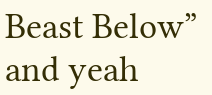Beast Below” and yeah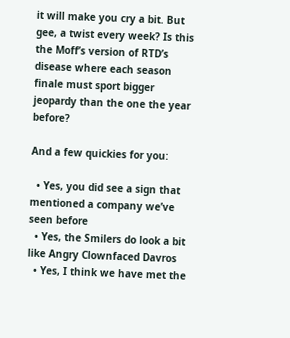it will make you cry a bit. But gee, a twist every week? Is this the Moff’s version of RTD’s disease where each season finale must sport bigger jeopardy than the one the year before?

And a few quickies for you:

  • Yes, you did see a sign that mentioned a company we’ve seen before
  • Yes, the Smilers do look a bit like Angry Clownfaced Davros
  • Yes, I think we have met the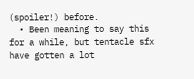(spoiler!) before.
  • Been meaning to say this for a while, but tentacle sfx have gotten a lot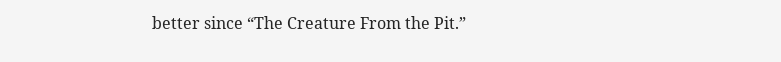better since “The Creature From the Pit.”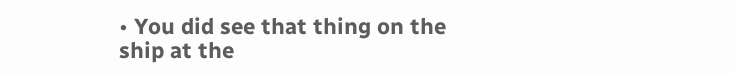• You did see that thing on the ship at the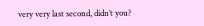very very last second, didn’t you?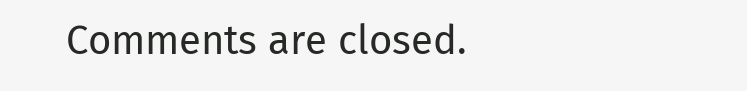Comments are closed.